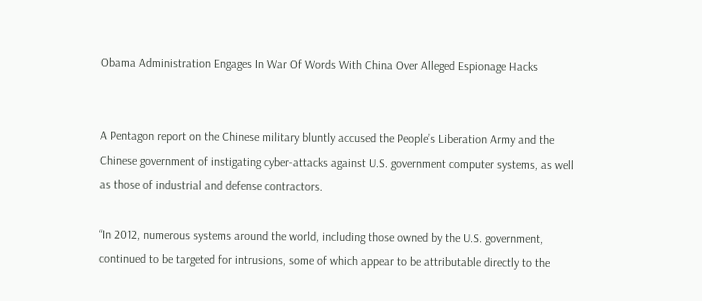Obama Administration Engages In War Of Words With China Over Alleged Espionage Hacks


A Pentagon report on the Chinese military bluntly accused the People’s Liberation Army and the Chinese government of instigating cyber-attacks against U.S. government computer systems, as well as those of industrial and defense contractors.

“In 2012, numerous systems around the world, including those owned by the U.S. government, continued to be targeted for intrusions, some of which appear to be attributable directly to the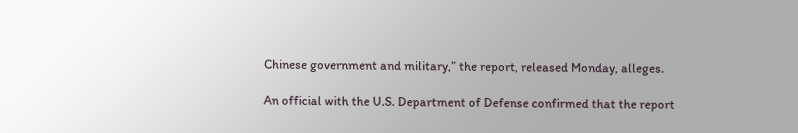Chinese government and military,” the report, released Monday, alleges.

An official with the U.S. Department of Defense confirmed that the report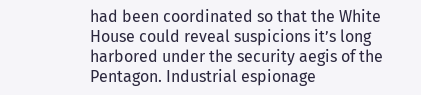had been coordinated so that the White House could reveal suspicions it’s long harbored under the security aegis of the Pentagon. Industrial espionage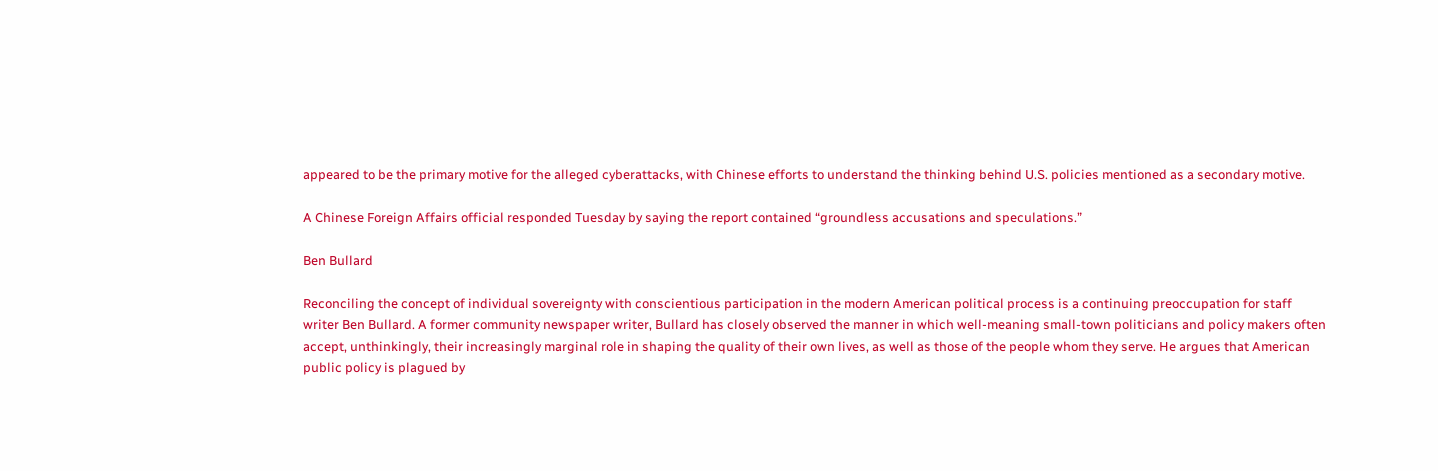appeared to be the primary motive for the alleged cyberattacks, with Chinese efforts to understand the thinking behind U.S. policies mentioned as a secondary motive.

A Chinese Foreign Affairs official responded Tuesday by saying the report contained “groundless accusations and speculations.”

Ben Bullard

Reconciling the concept of individual sovereignty with conscientious participation in the modern American political process is a continuing preoccupation for staff writer Ben Bullard. A former community newspaper writer, Bullard has closely observed the manner in which well-meaning small-town politicians and policy makers often accept, unthinkingly, their increasingly marginal role in shaping the quality of their own lives, as well as those of the people whom they serve. He argues that American public policy is plagued by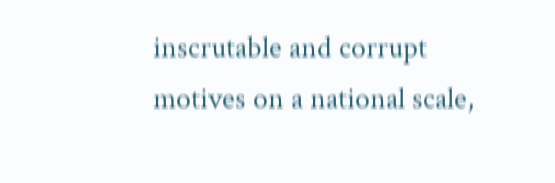inscrutable and corrupt motives on a national scale,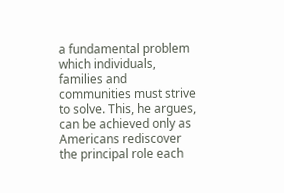a fundamental problem which individuals, families and communities must strive to solve. This, he argues, can be achieved only as Americans rediscover the principal role each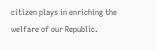citizen plays in enriching the welfare of our Republic.